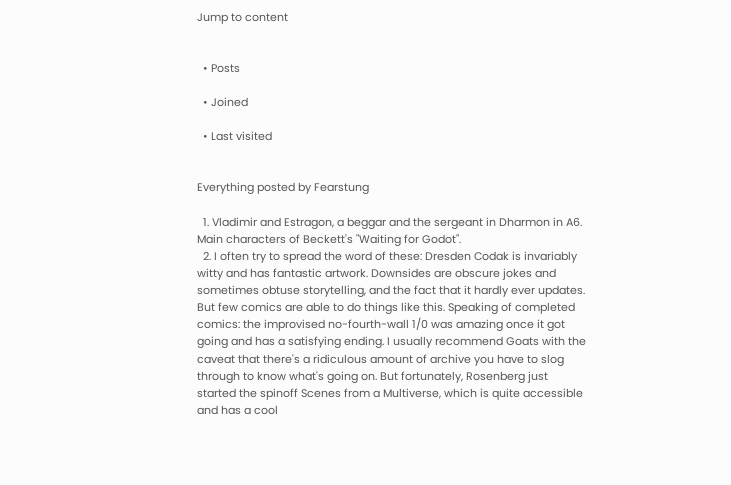Jump to content


  • Posts

  • Joined

  • Last visited


Everything posted by Fearstung

  1. Vladimir and Estragon, a beggar and the sergeant in Dharmon in A6. Main characters of Beckett's "Waiting for Godot".
  2. I often try to spread the word of these: Dresden Codak is invariably witty and has fantastic artwork. Downsides are obscure jokes and sometimes obtuse storytelling, and the fact that it hardly ever updates. But few comics are able to do things like this. Speaking of completed comics: the improvised no-fourth-wall 1/0 was amazing once it got going and has a satisfying ending. I usually recommend Goats with the caveat that there's a ridiculous amount of archive you have to slog through to know what's going on. But fortunately, Rosenberg just started the spinoff Scenes from a Multiverse, which is quite accessible and has a cool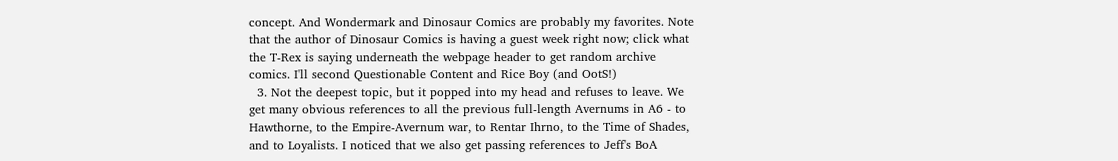concept. And Wondermark and Dinosaur Comics are probably my favorites. Note that the author of Dinosaur Comics is having a guest week right now; click what the T-Rex is saying underneath the webpage header to get random archive comics. I'll second Questionable Content and Rice Boy (and OotS!)
  3. Not the deepest topic, but it popped into my head and refuses to leave. We get many obvious references to all the previous full-length Avernums in A6 - to Hawthorne, to the Empire-Avernum war, to Rentar Ihrno, to the Time of Shades, and to Loyalists. I noticed that we also get passing references to Jeff's BoA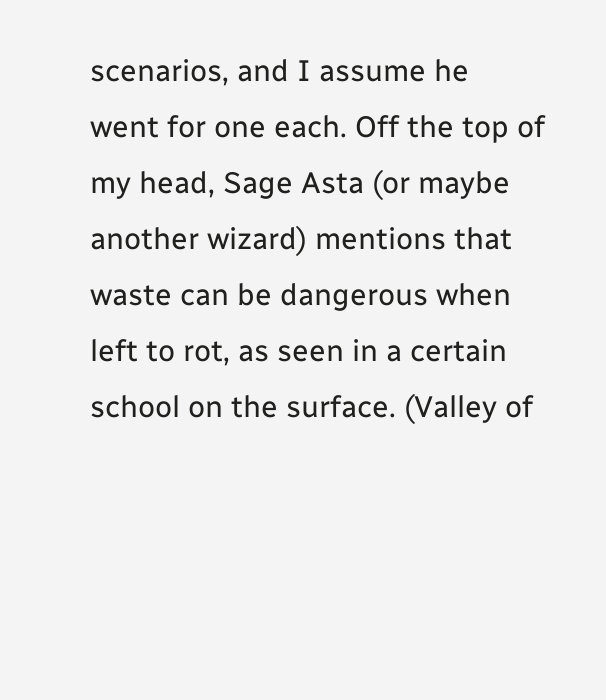scenarios, and I assume he went for one each. Off the top of my head, Sage Asta (or maybe another wizard) mentions that waste can be dangerous when left to rot, as seen in a certain school on the surface. (Valley of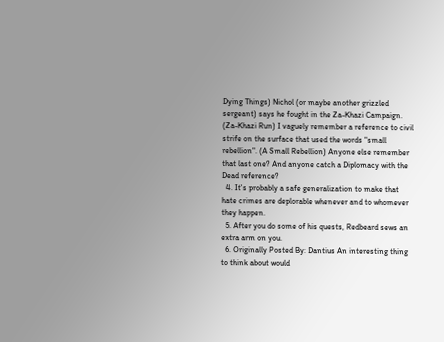Dying Things) Nichol (or maybe another grizzled sergeant) says he fought in the Za-Khazi Campaign. (Za-Khazi Run) I vaguely remember a reference to civil strife on the surface that used the words "small rebellion". (A Small Rebellion) Anyone else remember that last one? And anyone catch a Diplomacy with the Dead reference?
  4. It's probably a safe generalization to make that hate crimes are deplorable whenever and to whomever they happen.
  5. After you do some of his quests, Redbeard sews an extra arm on you.
  6. Originally Posted By: Dantius An interesting thing to think about would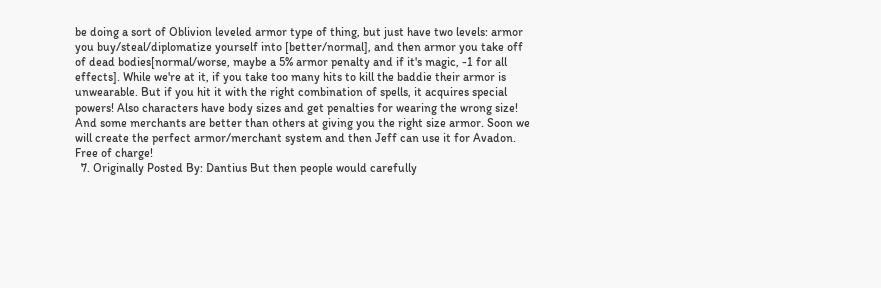be doing a sort of Oblivion leveled armor type of thing, but just have two levels: armor you buy/steal/diplomatize yourself into [better/normal], and then armor you take off of dead bodies[normal/worse, maybe a 5% armor penalty and if it's magic, -1 for all effects]. While we're at it, if you take too many hits to kill the baddie their armor is unwearable. But if you hit it with the right combination of spells, it acquires special powers! Also characters have body sizes and get penalties for wearing the wrong size! And some merchants are better than others at giving you the right size armor. Soon we will create the perfect armor/merchant system and then Jeff can use it for Avadon. Free of charge!
  7. Originally Posted By: Dantius But then people would carefully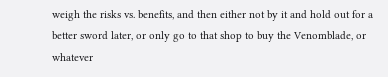weigh the risks vs. benefits, and then either not by it and hold out for a better sword later, or only go to that shop to buy the Venomblade, or whatever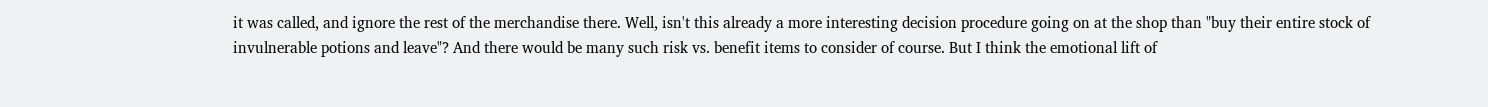it was called, and ignore the rest of the merchandise there. Well, isn't this already a more interesting decision procedure going on at the shop than "buy their entire stock of invulnerable potions and leave"? And there would be many such risk vs. benefit items to consider of course. But I think the emotional lift of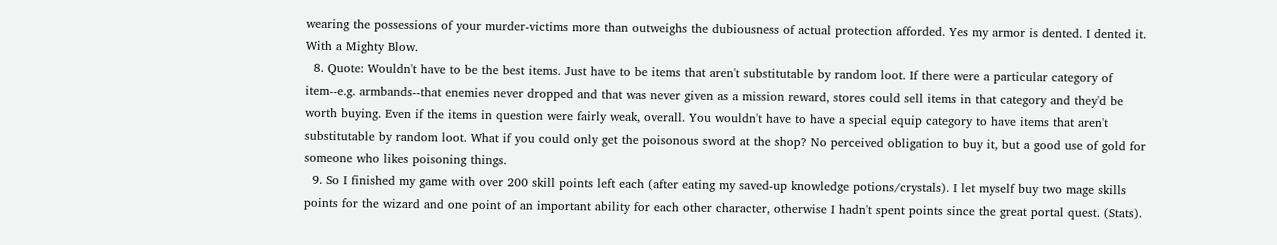wearing the possessions of your murder-victims more than outweighs the dubiousness of actual protection afforded. Yes my armor is dented. I dented it. With a Mighty Blow.
  8. Quote: Wouldn't have to be the best items. Just have to be items that aren't substitutable by random loot. If there were a particular category of item--e.g. armbands--that enemies never dropped and that was never given as a mission reward, stores could sell items in that category and they'd be worth buying. Even if the items in question were fairly weak, overall. You wouldn't have to have a special equip category to have items that aren't substitutable by random loot. What if you could only get the poisonous sword at the shop? No perceived obligation to buy it, but a good use of gold for someone who likes poisoning things.
  9. So I finished my game with over 200 skill points left each (after eating my saved-up knowledge potions/crystals). I let myself buy two mage skills points for the wizard and one point of an important ability for each other character, otherwise I hadn't spent points since the great portal quest. (Stats).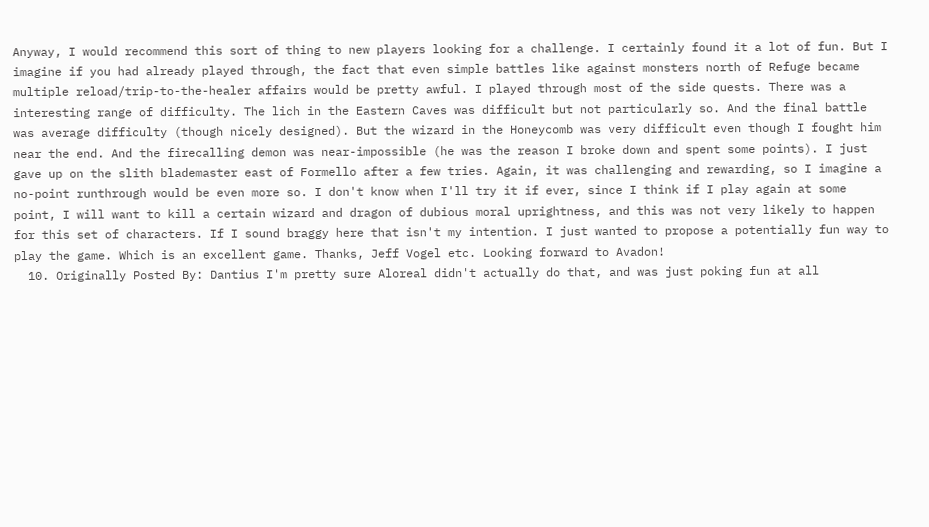Anyway, I would recommend this sort of thing to new players looking for a challenge. I certainly found it a lot of fun. But I imagine if you had already played through, the fact that even simple battles like against monsters north of Refuge became multiple reload/trip-to-the-healer affairs would be pretty awful. I played through most of the side quests. There was a interesting range of difficulty. The lich in the Eastern Caves was difficult but not particularly so. And the final battle was average difficulty (though nicely designed). But the wizard in the Honeycomb was very difficult even though I fought him near the end. And the firecalling demon was near-impossible (he was the reason I broke down and spent some points). I just gave up on the slith blademaster east of Formello after a few tries. Again, it was challenging and rewarding, so I imagine a no-point runthrough would be even more so. I don't know when I'll try it if ever, since I think if I play again at some point, I will want to kill a certain wizard and dragon of dubious moral uprightness, and this was not very likely to happen for this set of characters. If I sound braggy here that isn't my intention. I just wanted to propose a potentially fun way to play the game. Which is an excellent game. Thanks, Jeff Vogel etc. Looking forward to Avadon!
  10. Originally Posted By: Dantius I'm pretty sure Aloreal didn't actually do that, and was just poking fun at all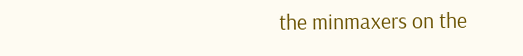the minmaxers on the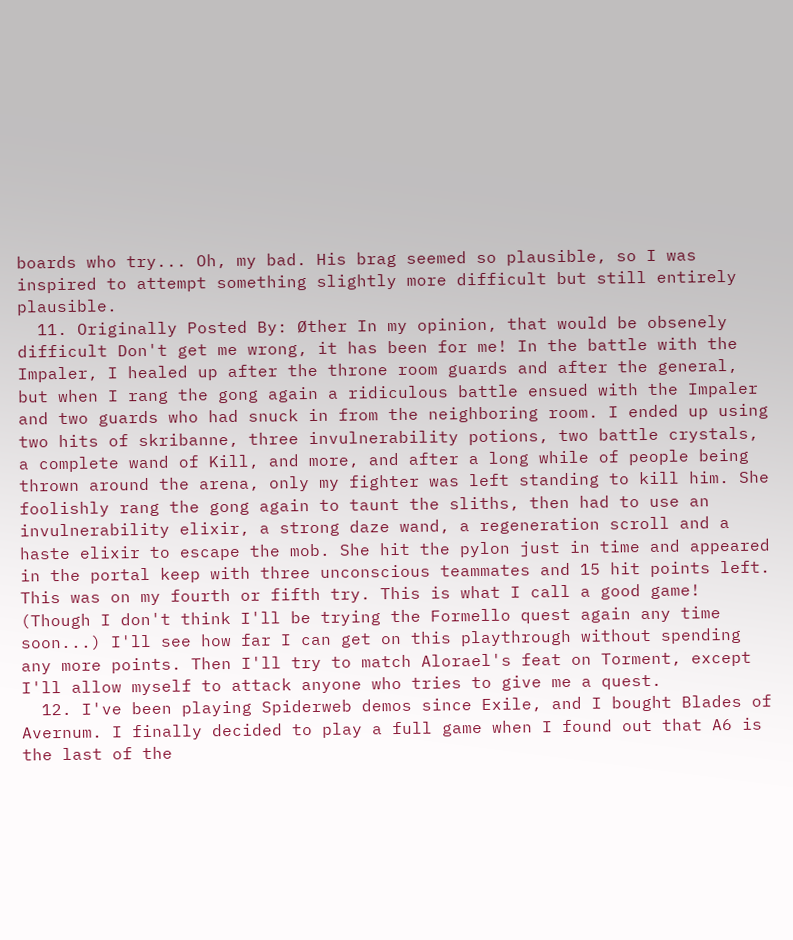boards who try... Oh, my bad. His brag seemed so plausible, so I was inspired to attempt something slightly more difficult but still entirely plausible.
  11. Originally Posted By: Øther In my opinion, that would be obsenely difficult Don't get me wrong, it has been for me! In the battle with the Impaler, I healed up after the throne room guards and after the general, but when I rang the gong again a ridiculous battle ensued with the Impaler and two guards who had snuck in from the neighboring room. I ended up using two hits of skribanne, three invulnerability potions, two battle crystals, a complete wand of Kill, and more, and after a long while of people being thrown around the arena, only my fighter was left standing to kill him. She foolishly rang the gong again to taunt the sliths, then had to use an invulnerability elixir, a strong daze wand, a regeneration scroll and a haste elixir to escape the mob. She hit the pylon just in time and appeared in the portal keep with three unconscious teammates and 15 hit points left. This was on my fourth or fifth try. This is what I call a good game! (Though I don't think I'll be trying the Formello quest again any time soon...) I'll see how far I can get on this playthrough without spending any more points. Then I'll try to match Alorael's feat on Torment, except I'll allow myself to attack anyone who tries to give me a quest.
  12. I've been playing Spiderweb demos since Exile, and I bought Blades of Avernum. I finally decided to play a full game when I found out that A6 is the last of the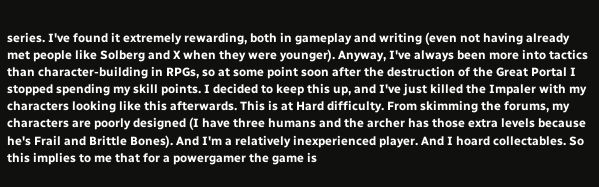series. I've found it extremely rewarding, both in gameplay and writing (even not having already met people like Solberg and X when they were younger). Anyway, I've always been more into tactics than character-building in RPGs, so at some point soon after the destruction of the Great Portal I stopped spending my skill points. I decided to keep this up, and I've just killed the Impaler with my characters looking like this afterwards. This is at Hard difficulty. From skimming the forums, my characters are poorly designed (I have three humans and the archer has those extra levels because he's Frail and Brittle Bones). And I'm a relatively inexperienced player. And I hoard collectables. So this implies to me that for a powergamer the game is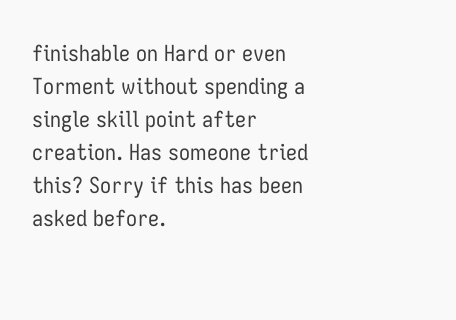finishable on Hard or even Torment without spending a single skill point after creation. Has someone tried this? Sorry if this has been asked before.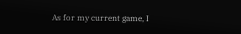As for my current game, I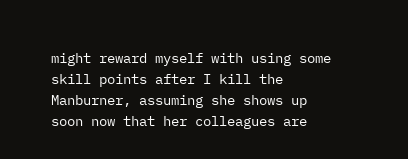might reward myself with using some skill points after I kill the Manburner, assuming she shows up soon now that her colleagues are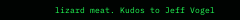lizard meat. Kudos to Jeff Vogel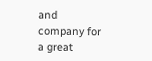and company for a great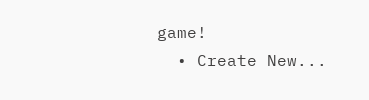game!
  • Create New...